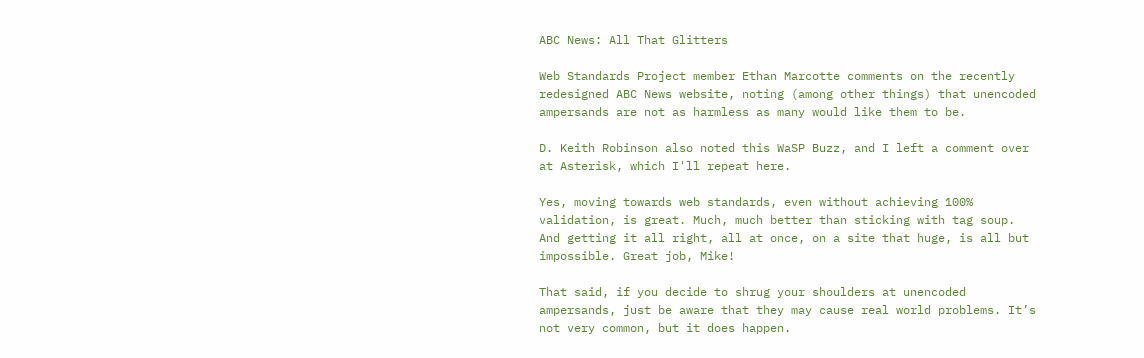ABC News: All That Glitters

Web Standards Project member Ethan Marcotte comments on the recently redesigned ABC News website, noting (among other things) that unencoded ampersands are not as harmless as many would like them to be.

D. Keith Robinson also noted this WaSP Buzz, and I left a comment over at Asterisk, which I'll repeat here.

Yes, moving towards web standards, even without achieving 100% validation, is great. Much, much better than sticking with tag soup. And getting it all right, all at once, on a site that huge, is all but impossible. Great job, Mike!

That said, if you decide to shrug your shoulders at unencoded ampersands, just be aware that they may cause real world problems. It’s not very common, but it does happen.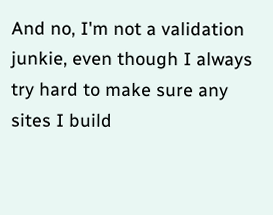And no, I'm not a validation junkie, even though I always try hard to make sure any sites I build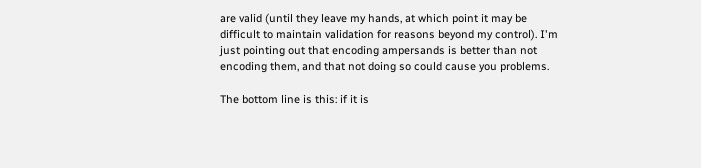are valid (until they leave my hands, at which point it may be difficult to maintain validation for reasons beyond my control). I'm just pointing out that encoding ampersands is better than not encoding them, and that not doing so could cause you problems.

The bottom line is this: if it is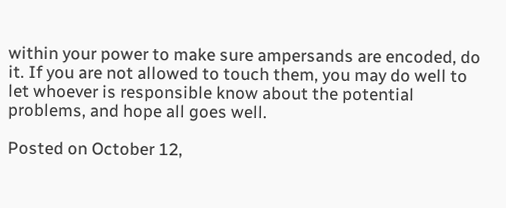within your power to make sure ampersands are encoded, do it. If you are not allowed to touch them, you may do well to let whoever is responsible know about the potential problems, and hope all goes well.

Posted on October 12,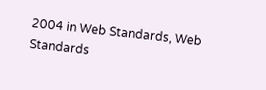2004 in Web Standards, Web Standards